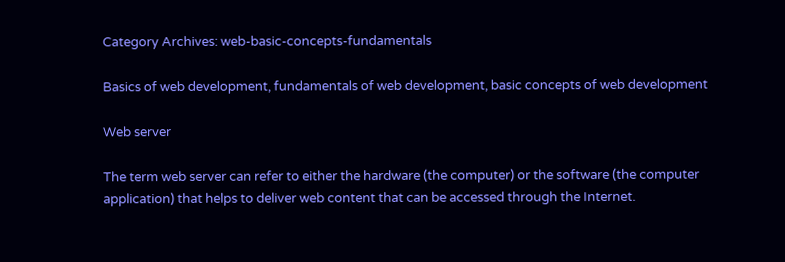Category Archives: web-basic-concepts-fundamentals

Basics of web development, fundamentals of web development, basic concepts of web development

Web server

The term web server can refer to either the hardware (the computer) or the software (the computer application) that helps to deliver web content that can be accessed through the Internet.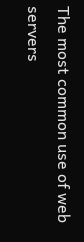The most common use of web servers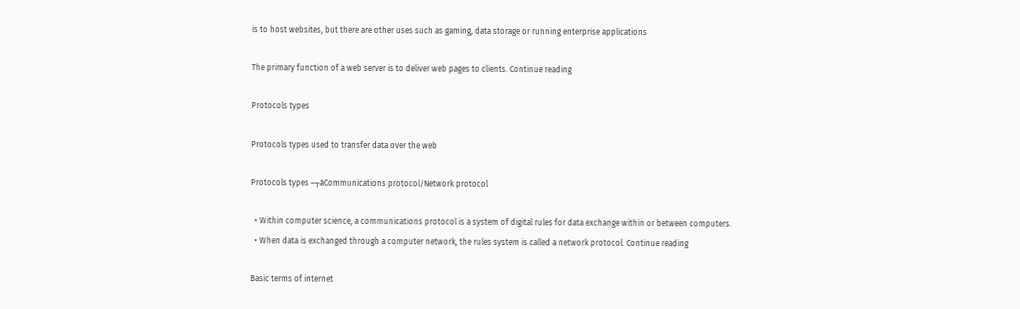is to host websites, but there are other uses such as gaming, data storage or running enterprise applications

The primary function of a web server is to deliver web pages to clients. Continue reading

Protocols types

Protocols types used to transfer data over the web

Protocols types –┬áCommunications protocol/Network protocol

  • Within computer science, a communications protocol is a system of digital rules for data exchange within or between computers.
  • When data is exchanged through a computer network, the rules system is called a network protocol. Continue reading

Basic terms of internet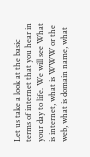Let us take a look at the basic terms of internet that you hear in your day to life. We will see What is internet, what is WWW or the web, what is domain name, what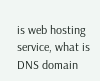is web hosting service, what is DNS domain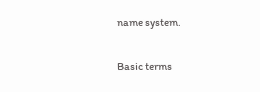name system.

Basic terms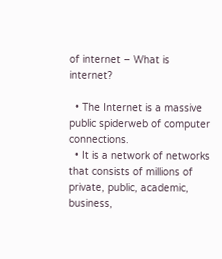of internet – What is internet?

  • The Internet is a massive public spiderweb of computer connections.
  • It is a network of networks that consists of millions of private, public, academic, business,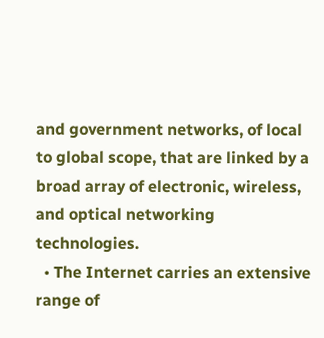and government networks, of local to global scope, that are linked by a broad array of electronic, wireless, and optical networking technologies.
  • The Internet carries an extensive range of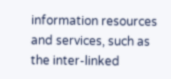information resources and services, such as the inter-linked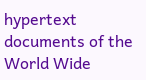hypertext documents of the World Wide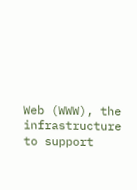Web (WWW), the infrastructure to support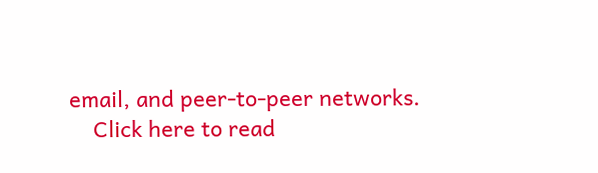email, and peer-to-peer networks.
    Click here to read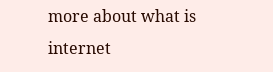more about what is internet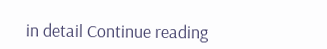in detail Continue reading